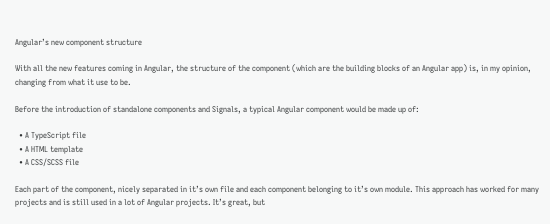Angular’s new component structure

With all the new features coming in Angular, the structure of the component (which are the building blocks of an Angular app) is, in my opinion, changing from what it use to be.

Before the introduction of standalone components and Signals, a typical Angular component would be made up of:

  • A TypeScript file
  • A HTML template
  • A CSS/SCSS file

Each part of the component, nicely separated in it’s own file and each component belonging to it’s own module. This approach has worked for many projects and is still used in a lot of Angular projects. It’s great, but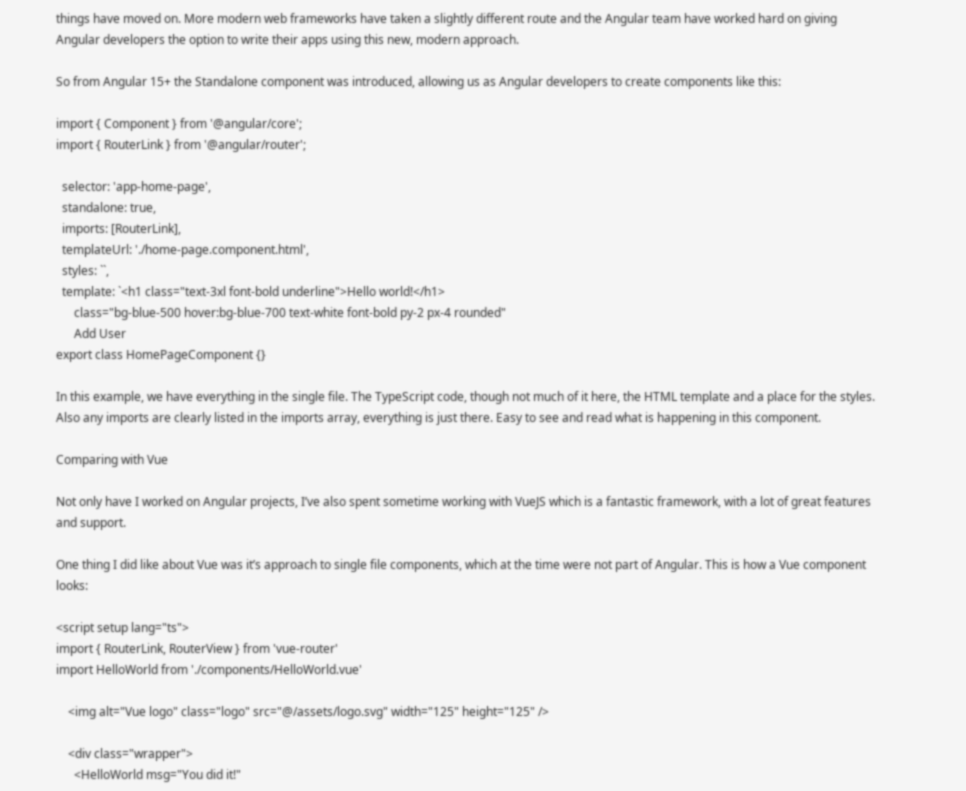things have moved on. More modern web frameworks have taken a slightly different route and the Angular team have worked hard on giving Angular developers the option to write their apps using this new, modern approach.

So from Angular 15+ the Standalone component was introduced, allowing us as Angular developers to create components like this:

import { Component } from '@angular/core';
import { RouterLink } from '@angular/router';

  selector: 'app-home-page',
  standalone: true,
  imports: [RouterLink],
  templateUrl: './home-page.component.html',
  styles: ``,
  template: `<h1 class="text-3xl font-bold underline">Hello world!</h1>
      class="bg-blue-500 hover:bg-blue-700 text-white font-bold py-2 px-4 rounded"
      Add User
export class HomePageComponent {}

In this example, we have everything in the single file. The TypeScript code, though not much of it here, the HTML template and a place for the styles. Also any imports are clearly listed in the imports array, everything is just there. Easy to see and read what is happening in this component.

Comparing with Vue

Not only have I worked on Angular projects, I’ve also spent sometime working with VueJS which is a fantastic framework, with a lot of great features and support.

One thing I did like about Vue was it’s approach to single file components, which at the time were not part of Angular. This is how a Vue component looks:

<script setup lang="ts">
import { RouterLink, RouterView } from 'vue-router'
import HelloWorld from './components/HelloWorld.vue'

    <img alt="Vue logo" class="logo" src="@/assets/logo.svg" width="125" height="125" />

    <div class="wrapper">
      <HelloWorld msg="You did it!"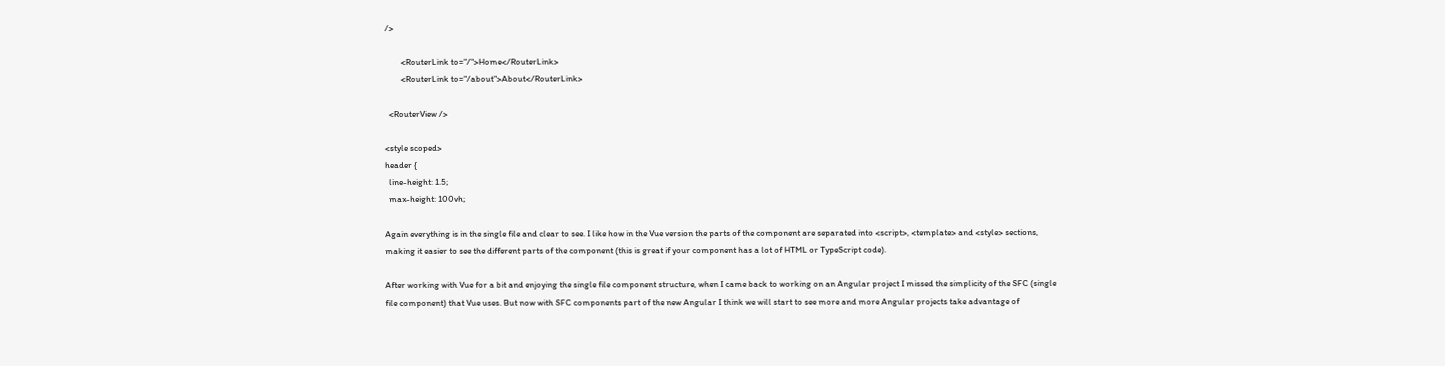/>

        <RouterLink to="/">Home</RouterLink>
        <RouterLink to="/about">About</RouterLink>

  <RouterView />

<style scoped>
header {
  line-height: 1.5;
  max-height: 100vh;

Again everything is in the single file and clear to see. I like how in the Vue version the parts of the component are separated into <script>, <template> and <style> sections, making it easier to see the different parts of the component (this is great if your component has a lot of HTML or TypeScript code).

After working with Vue for a bit and enjoying the single file component structure, when I came back to working on an Angular project I missed the simplicity of the SFC (single file component) that Vue uses. But now with SFC components part of the new Angular I think we will start to see more and more Angular projects take advantage of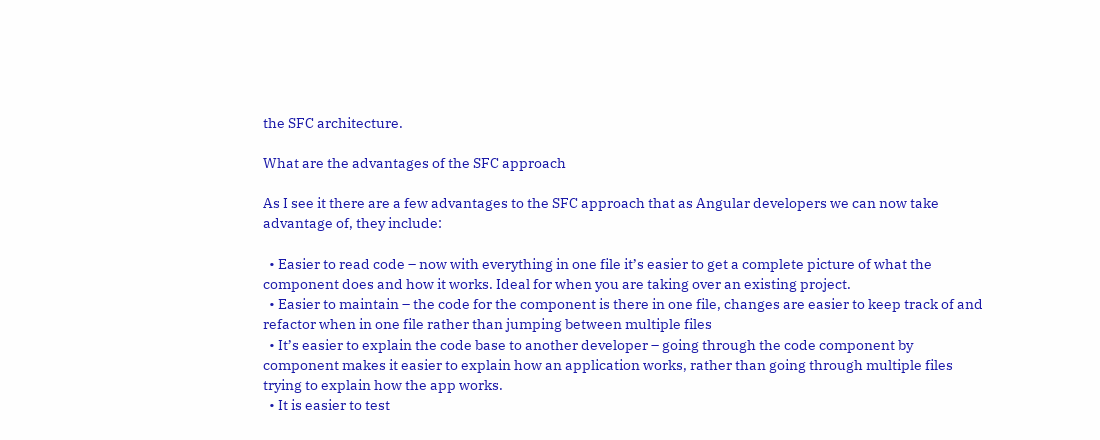the SFC architecture.

What are the advantages of the SFC approach

As I see it there are a few advantages to the SFC approach that as Angular developers we can now take advantage of, they include:

  • Easier to read code – now with everything in one file it’s easier to get a complete picture of what the component does and how it works. Ideal for when you are taking over an existing project.
  • Easier to maintain – the code for the component is there in one file, changes are easier to keep track of and refactor when in one file rather than jumping between multiple files
  • It’s easier to explain the code base to another developer – going through the code component by component makes it easier to explain how an application works, rather than going through multiple files trying to explain how the app works.
  • It is easier to test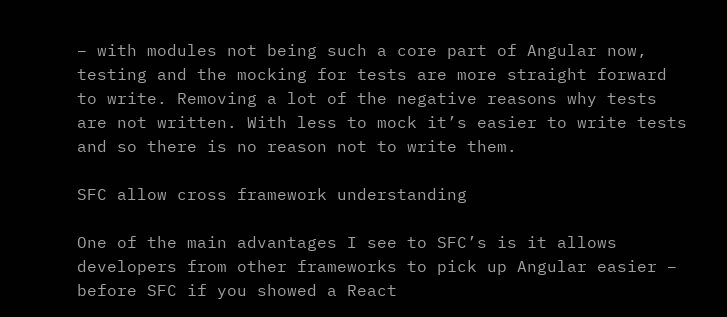– with modules not being such a core part of Angular now, testing and the mocking for tests are more straight forward to write. Removing a lot of the negative reasons why tests are not written. With less to mock it’s easier to write tests and so there is no reason not to write them.

SFC allow cross framework understanding

One of the main advantages I see to SFC’s is it allows developers from other frameworks to pick up Angular easier – before SFC if you showed a React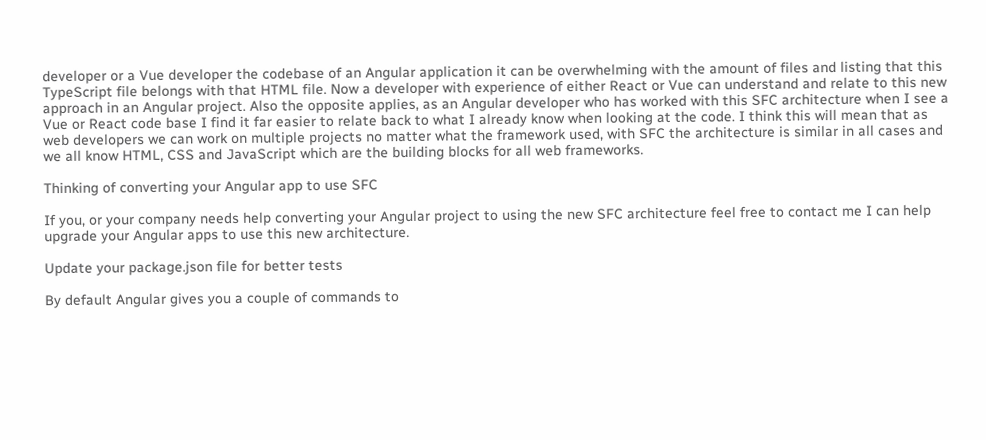developer or a Vue developer the codebase of an Angular application it can be overwhelming with the amount of files and listing that this TypeScript file belongs with that HTML file. Now a developer with experience of either React or Vue can understand and relate to this new approach in an Angular project. Also the opposite applies, as an Angular developer who has worked with this SFC architecture when I see a Vue or React code base I find it far easier to relate back to what I already know when looking at the code. I think this will mean that as web developers we can work on multiple projects no matter what the framework used, with SFC the architecture is similar in all cases and we all know HTML, CSS and JavaScript which are the building blocks for all web frameworks.

Thinking of converting your Angular app to use SFC

If you, or your company needs help converting your Angular project to using the new SFC architecture feel free to contact me I can help upgrade your Angular apps to use this new architecture.

Update your package.json file for better tests

By default Angular gives you a couple of commands to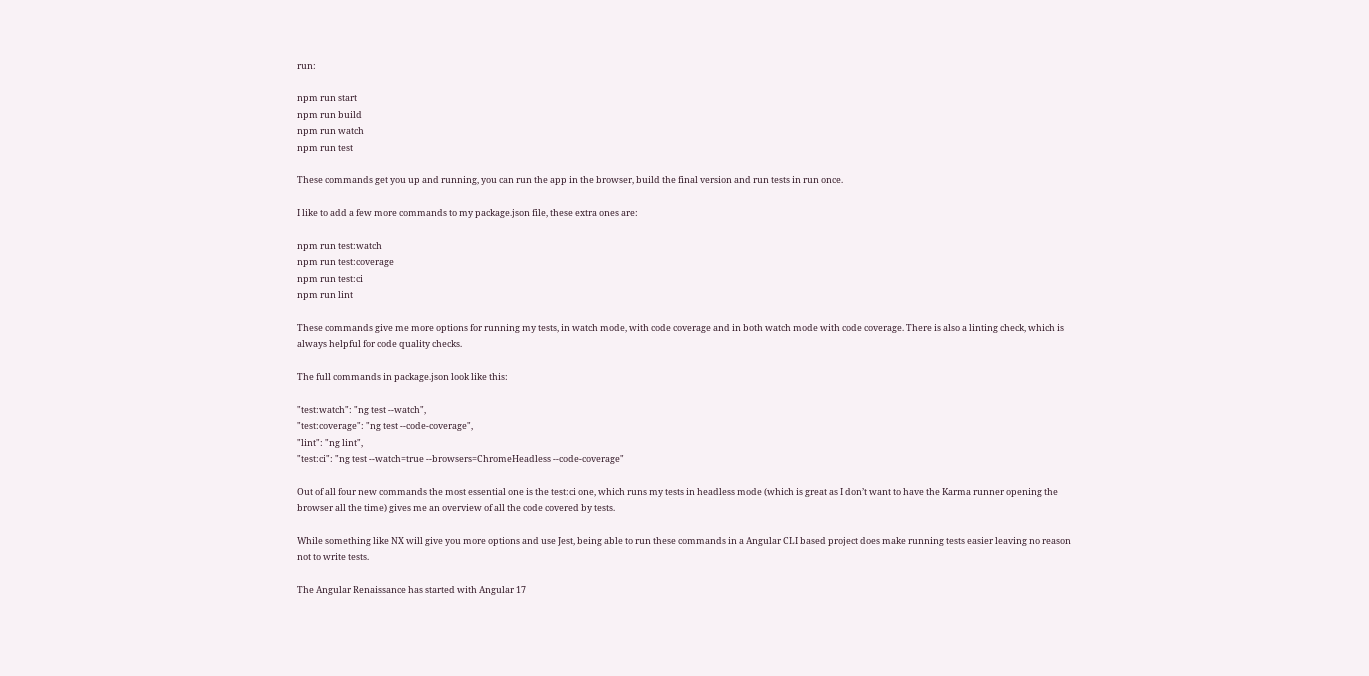run:

npm run start
npm run build
npm run watch
npm run test

These commands get you up and running, you can run the app in the browser, build the final version and run tests in run once.

I like to add a few more commands to my package.json file, these extra ones are:

npm run test:watch
npm run test:coverage
npm run test:ci
npm run lint

These commands give me more options for running my tests, in watch mode, with code coverage and in both watch mode with code coverage. There is also a linting check, which is always helpful for code quality checks.

The full commands in package.json look like this:

"test:watch": "ng test --watch",
"test:coverage": "ng test --code-coverage",
"lint": "ng lint",
"test:ci": "ng test --watch=true --browsers=ChromeHeadless --code-coverage"

Out of all four new commands the most essential one is the test:ci one, which runs my tests in headless mode (which is great as I don’t want to have the Karma runner opening the browser all the time) gives me an overview of all the code covered by tests.

While something like NX will give you more options and use Jest, being able to run these commands in a Angular CLI based project does make running tests easier leaving no reason not to write tests.

The Angular Renaissance has started with Angular 17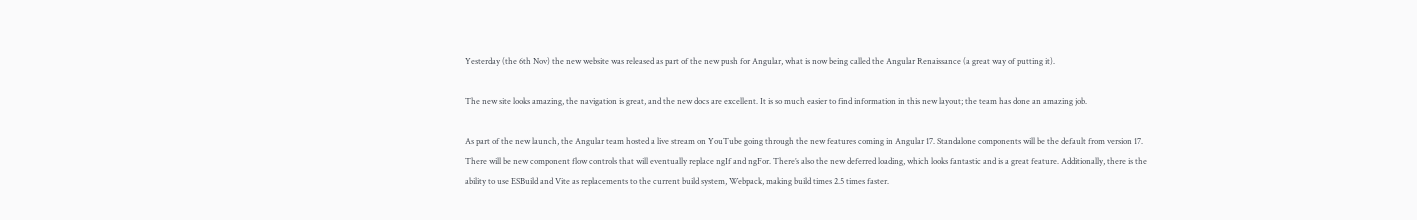Yesterday (the 6th Nov) the new website was released as part of the new push for Angular, what is now being called the Angular Renaissance (a great way of putting it).

The new site looks amazing, the navigation is great, and the new docs are excellent. It is so much easier to find information in this new layout; the team has done an amazing job.

As part of the new launch, the Angular team hosted a live stream on YouTube going through the new features coming in Angular 17. Standalone components will be the default from version 17. There will be new component flow controls that will eventually replace ngIf and ngFor. There’s also the new deferred loading, which looks fantastic and is a great feature. Additionally, there is the ability to use ESBuild and Vite as replacements to the current build system, Webpack, making build times 2.5 times faster.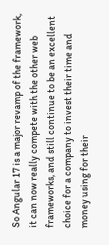So Angular 17 is a major revamp of the framework, it can now really compete with the other web frameworks, and still continue to be an excellent choice for a company to invest their time and money using for their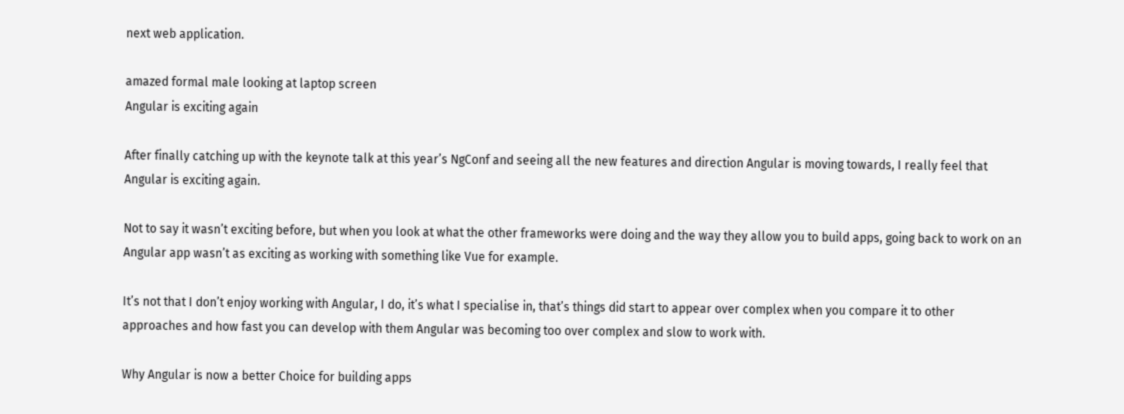next web application.

amazed formal male looking at laptop screen
Angular is exciting again

After finally catching up with the keynote talk at this year’s NgConf and seeing all the new features and direction Angular is moving towards, I really feel that Angular is exciting again.

Not to say it wasn’t exciting before, but when you look at what the other frameworks were doing and the way they allow you to build apps, going back to work on an Angular app wasn’t as exciting as working with something like Vue for example.

It’s not that I don’t enjoy working with Angular, I do, it’s what I specialise in, that’s things did start to appear over complex when you compare it to other approaches and how fast you can develop with them Angular was becoming too over complex and slow to work with.

Why Angular is now a better Choice for building apps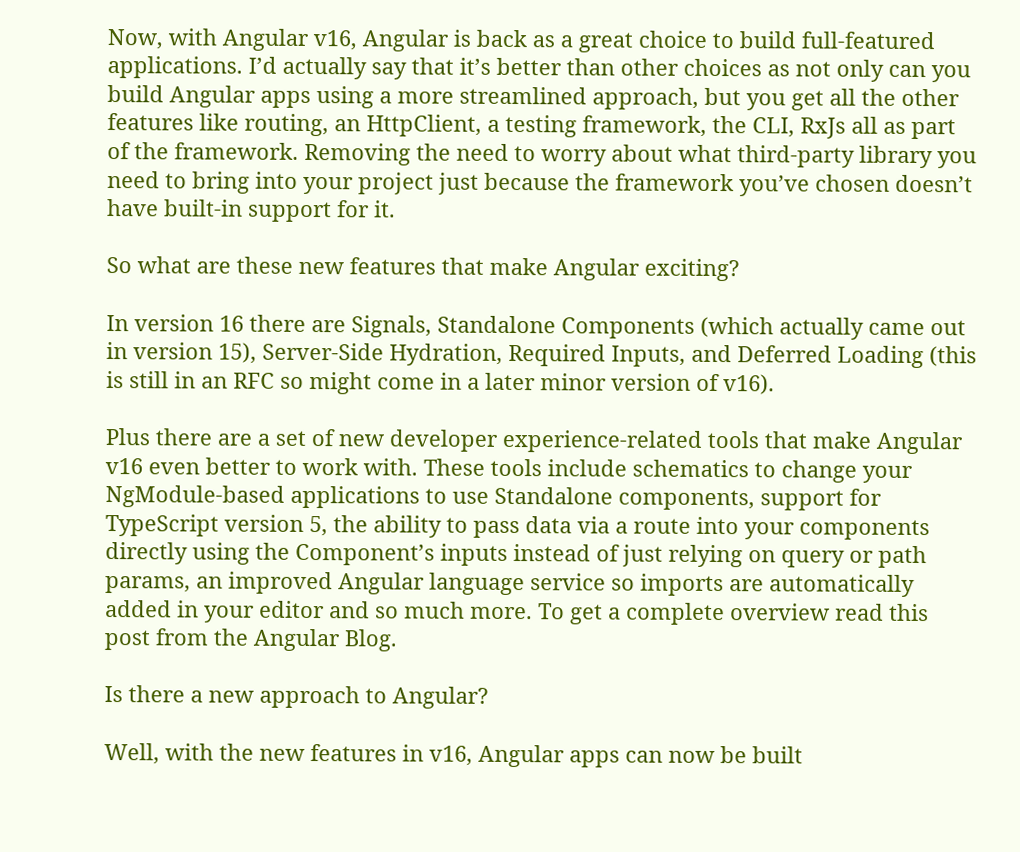Now, with Angular v16, Angular is back as a great choice to build full-featured applications. I’d actually say that it’s better than other choices as not only can you build Angular apps using a more streamlined approach, but you get all the other features like routing, an HttpClient, a testing framework, the CLI, RxJs all as part of the framework. Removing the need to worry about what third-party library you need to bring into your project just because the framework you’ve chosen doesn’t have built-in support for it.

So what are these new features that make Angular exciting?

In version 16 there are Signals, Standalone Components (which actually came out in version 15), Server-Side Hydration, Required Inputs, and Deferred Loading (this is still in an RFC so might come in a later minor version of v16).

Plus there are a set of new developer experience-related tools that make Angular v16 even better to work with. These tools include schematics to change your NgModule-based applications to use Standalone components, support for TypeScript version 5, the ability to pass data via a route into your components directly using the Component’s inputs instead of just relying on query or path params, an improved Angular language service so imports are automatically added in your editor and so much more. To get a complete overview read this post from the Angular Blog.

Is there a new approach to Angular?

Well, with the new features in v16, Angular apps can now be built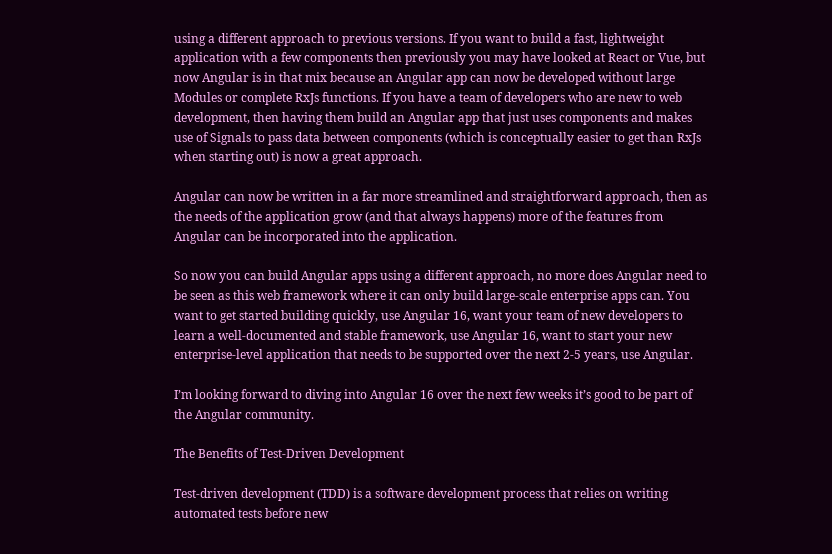using a different approach to previous versions. If you want to build a fast, lightweight application with a few components then previously you may have looked at React or Vue, but now Angular is in that mix because an Angular app can now be developed without large Modules or complete RxJs functions. If you have a team of developers who are new to web development, then having them build an Angular app that just uses components and makes use of Signals to pass data between components (which is conceptually easier to get than RxJs when starting out) is now a great approach.

Angular can now be written in a far more streamlined and straightforward approach, then as the needs of the application grow (and that always happens) more of the features from Angular can be incorporated into the application.

So now you can build Angular apps using a different approach, no more does Angular need to be seen as this web framework where it can only build large-scale enterprise apps can. You want to get started building quickly, use Angular 16, want your team of new developers to learn a well-documented and stable framework, use Angular 16, want to start your new enterprise-level application that needs to be supported over the next 2-5 years, use Angular.

I’m looking forward to diving into Angular 16 over the next few weeks it’s good to be part of the Angular community.

The Benefits of Test-Driven Development

Test-driven development (TDD) is a software development process that relies on writing automated tests before new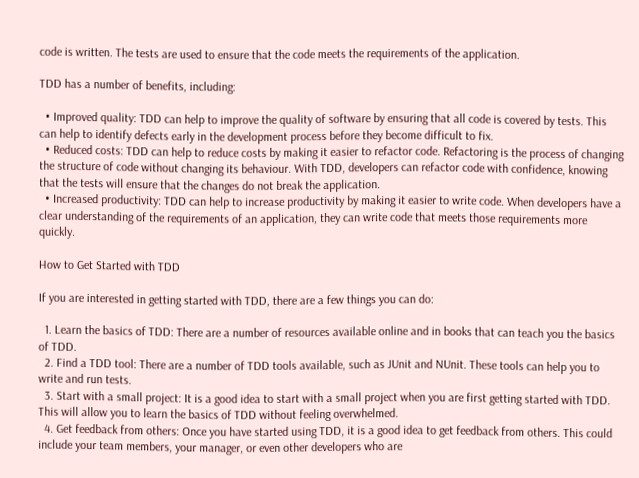code is written. The tests are used to ensure that the code meets the requirements of the application.

TDD has a number of benefits, including:

  • Improved quality: TDD can help to improve the quality of software by ensuring that all code is covered by tests. This can help to identify defects early in the development process before they become difficult to fix.
  • Reduced costs: TDD can help to reduce costs by making it easier to refactor code. Refactoring is the process of changing the structure of code without changing its behaviour. With TDD, developers can refactor code with confidence, knowing that the tests will ensure that the changes do not break the application.
  • Increased productivity: TDD can help to increase productivity by making it easier to write code. When developers have a clear understanding of the requirements of an application, they can write code that meets those requirements more quickly.

How to Get Started with TDD

If you are interested in getting started with TDD, there are a few things you can do:

  1. Learn the basics of TDD: There are a number of resources available online and in books that can teach you the basics of TDD.
  2. Find a TDD tool: There are a number of TDD tools available, such as JUnit and NUnit. These tools can help you to write and run tests.
  3. Start with a small project: It is a good idea to start with a small project when you are first getting started with TDD. This will allow you to learn the basics of TDD without feeling overwhelmed.
  4. Get feedback from others: Once you have started using TDD, it is a good idea to get feedback from others. This could include your team members, your manager, or even other developers who are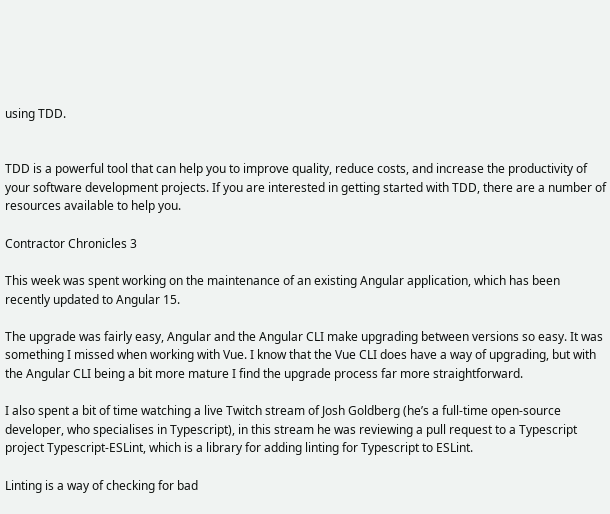using TDD.


TDD is a powerful tool that can help you to improve quality, reduce costs, and increase the productivity of your software development projects. If you are interested in getting started with TDD, there are a number of resources available to help you.

Contractor Chronicles 3

This week was spent working on the maintenance of an existing Angular application, which has been recently updated to Angular 15.

The upgrade was fairly easy, Angular and the Angular CLI make upgrading between versions so easy. It was something I missed when working with Vue. I know that the Vue CLI does have a way of upgrading, but with the Angular CLI being a bit more mature I find the upgrade process far more straightforward.

I also spent a bit of time watching a live Twitch stream of Josh Goldberg (he’s a full-time open-source developer, who specialises in Typescript), in this stream he was reviewing a pull request to a Typescript project Typescript-ESLint, which is a library for adding linting for Typescript to ESLint.

Linting is a way of checking for bad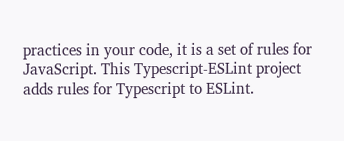practices in your code, it is a set of rules for JavaScript. This Typescript-ESLint project adds rules for Typescript to ESLint.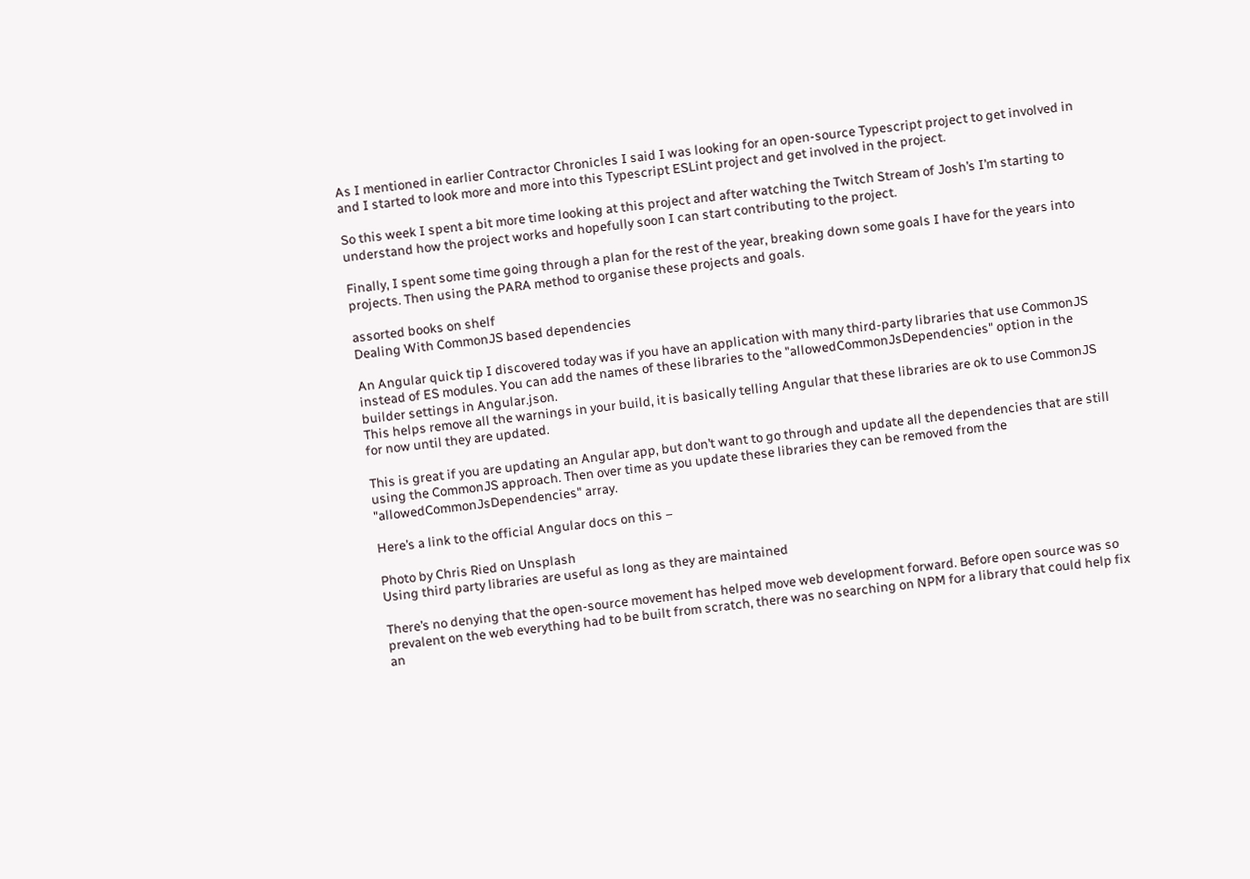As I mentioned in earlier Contractor Chronicles I said I was looking for an open-source Typescript project to get involved in and I started to look more and more into this Typescript ESLint project and get involved in the project.

So this week I spent a bit more time looking at this project and after watching the Twitch Stream of Josh’s I’m starting to understand how the project works and hopefully soon I can start contributing to the project.

Finally, I spent some time going through a plan for the rest of the year, breaking down some goals I have for the years into projects. Then using the PARA method to organise these projects and goals.

assorted books on shelf
Dealing With CommonJS based dependencies

An Angular quick tip I discovered today was if you have an application with many third-party libraries that use CommonJS instead of ES modules. You can add the names of these libraries to the "allowedCommonJsDependencies" option in the builder settings in Angular.json.
This helps remove all the warnings in your build, it is basically telling Angular that these libraries are ok to use CommonJS for now until they are updated.

This is great if you are updating an Angular app, but don’t want to go through and update all the dependencies that are still using the CommonJS approach. Then over time as you update these libraries they can be removed from the "allowedCommonJsDependencies" array.

Here’s a link to the official Angular docs on this –

Photo by Chris Ried on Unsplash
Using third party libraries are useful as long as they are maintained

There’s no denying that the open-source movement has helped move web development forward. Before open source was so prevalent on the web everything had to be built from scratch, there was no searching on NPM for a library that could help fix an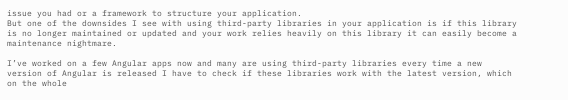issue you had or a framework to structure your application.
But one of the downsides I see with using third-party libraries in your application is if this library is no longer maintained or updated and your work relies heavily on this library it can easily become a maintenance nightmare.

I’ve worked on a few Angular apps now and many are using third-party libraries every time a new version of Angular is released I have to check if these libraries work with the latest version, which on the whole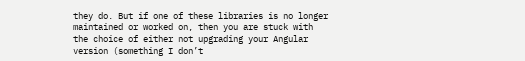they do. But if one of these libraries is no longer maintained or worked on, then you are stuck with the choice of either not upgrading your Angular version (something I don’t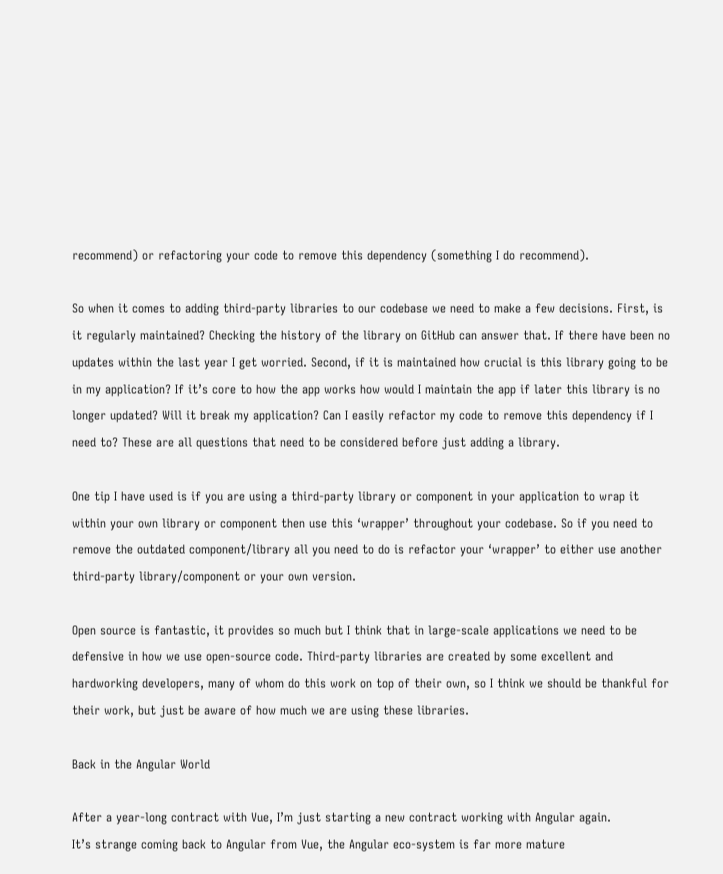recommend) or refactoring your code to remove this dependency (something I do recommend).

So when it comes to adding third-party libraries to our codebase we need to make a few decisions. First, is it regularly maintained? Checking the history of the library on GitHub can answer that. If there have been no updates within the last year I get worried. Second, if it is maintained how crucial is this library going to be in my application? If it’s core to how the app works how would I maintain the app if later this library is no longer updated? Will it break my application? Can I easily refactor my code to remove this dependency if I need to? These are all questions that need to be considered before just adding a library.

One tip I have used is if you are using a third-party library or component in your application to wrap it within your own library or component then use this ‘wrapper’ throughout your codebase. So if you need to remove the outdated component/library all you need to do is refactor your ‘wrapper’ to either use another third-party library/component or your own version.

Open source is fantastic, it provides so much but I think that in large-scale applications we need to be defensive in how we use open-source code. Third-party libraries are created by some excellent and hardworking developers, many of whom do this work on top of their own, so I think we should be thankful for their work, but just be aware of how much we are using these libraries.

Back in the Angular World

After a year-long contract with Vue, I’m just starting a new contract working with Angular again.
It’s strange coming back to Angular from Vue, the Angular eco-system is far more mature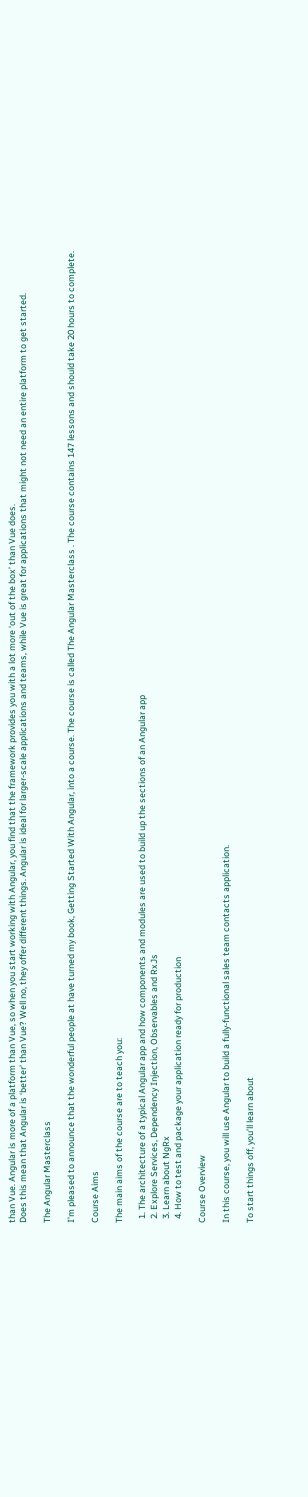than Vue. Angular is more of a platform than Vue, so when you start working with Angular, you find that the framework provides you with a lot more ‘out of the box’ than Vue does.
Does this mean that Angular is ‘better’ than Vue? Well no, they offer different things. Angular is ideal for larger-scale applications and teams, while Vue is great for applications that might not need an entire platform to get started.

The Angular Masterclass

I’m pleased to announce that the wonderful people at have turned my book, Getting Started With Angular, into a course. The course is called The Angular Masterclass . The course contains 147 lessons and should take 20 hours to complete.

Course Aims

The main aims of the course are to teach you:

  1. The architecture of a typical Angular app and how components and modules are used to build up the sections of an Angular app
  2. Explore Services, Dependency Injection, Observables and RxJs
  3. Learn about NgRx
  4. How to test and package your application ready for production

Course Overview

In this course, you will use Angular to build a fully-functional sales team contacts application.

To start things off, you’ll learn about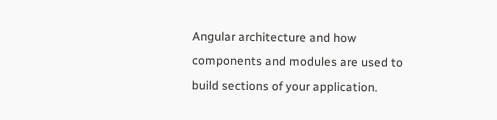Angular architecture and how components and modules are used to build sections of your application.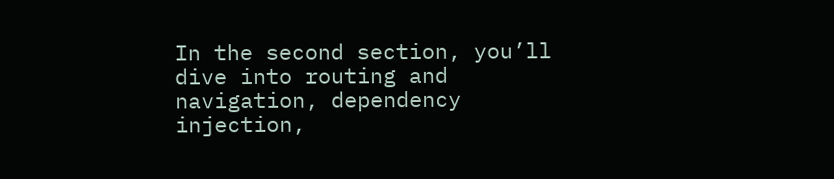In the second section, you’ll dive into routing and navigation, dependency injection,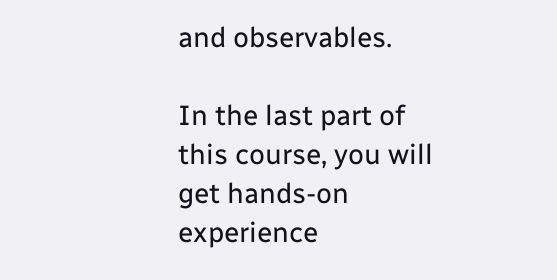and observables.

In the last part of this course, you will get hands-on experience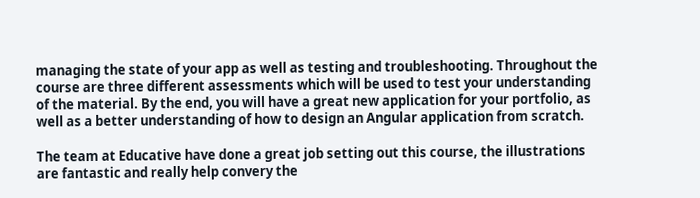managing the state of your app as well as testing and troubleshooting. Throughout the course are three different assessments which will be used to test your understanding of the material. By the end, you will have a great new application for your portfolio, as well as a better understanding of how to design an Angular application from scratch.

The team at Educative have done a great job setting out this course, the illustrations are fantastic and really help convery the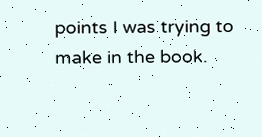points I was trying to make in the book.